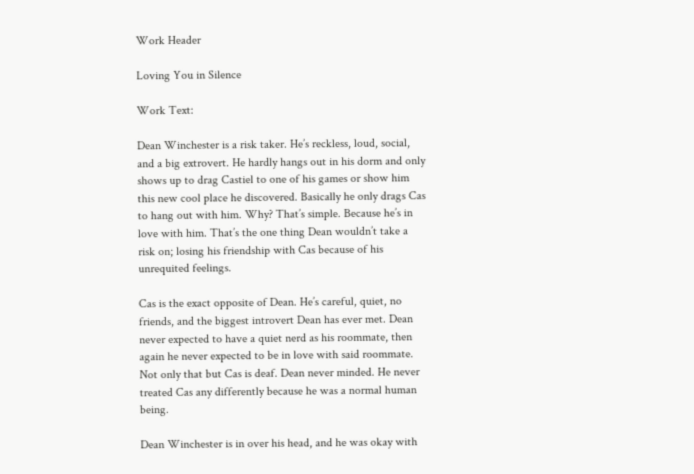Work Header

Loving You in Silence

Work Text:

Dean Winchester is a risk taker. He’s reckless, loud, social, and a big extrovert. He hardly hangs out in his dorm and only shows up to drag Castiel to one of his games or show him this new cool place he discovered. Basically he only drags Cas to hang out with him. Why? That’s simple. Because he’s in love with him. That’s the one thing Dean wouldn’t take a risk on; losing his friendship with Cas because of his unrequited feelings.

Cas is the exact opposite of Dean. He’s careful, quiet, no friends, and the biggest introvert Dean has ever met. Dean never expected to have a quiet nerd as his roommate, then again he never expected to be in love with said roommate. Not only that but Cas is deaf. Dean never minded. He never treated Cas any differently because he was a normal human being.

Dean Winchester is in over his head, and he was okay with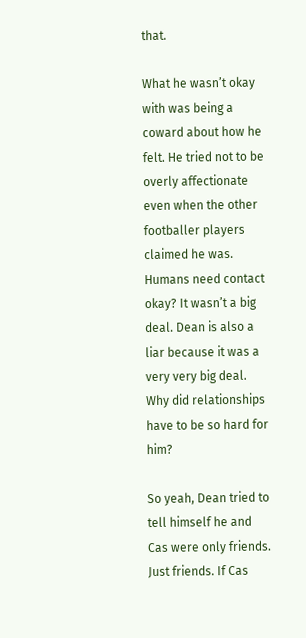that.

What he wasn’t okay with was being a coward about how he felt. He tried not to be overly affectionate even when the other footballer players claimed he was. Humans need contact okay? It wasn’t a big deal. Dean is also a liar because it was a very very big deal. Why did relationships have to be so hard for him?

So yeah, Dean tried to tell himself he and Cas were only friends. Just friends. If Cas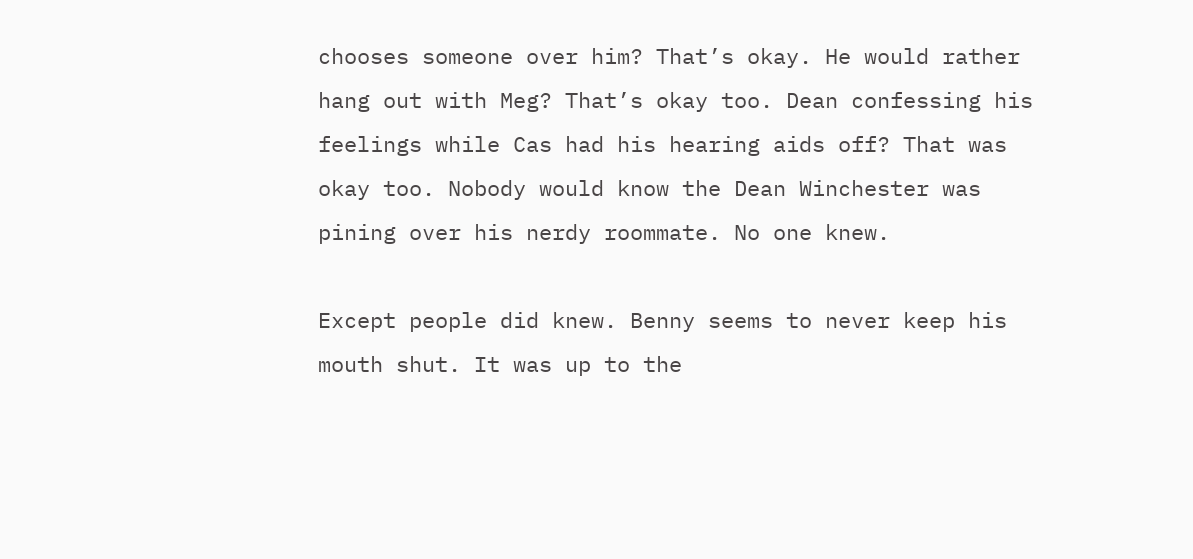chooses someone over him? That’s okay. He would rather hang out with Meg? That’s okay too. Dean confessing his feelings while Cas had his hearing aids off? That was okay too. Nobody would know the Dean Winchester was pining over his nerdy roommate. No one knew.

Except people did knew. Benny seems to never keep his mouth shut. It was up to the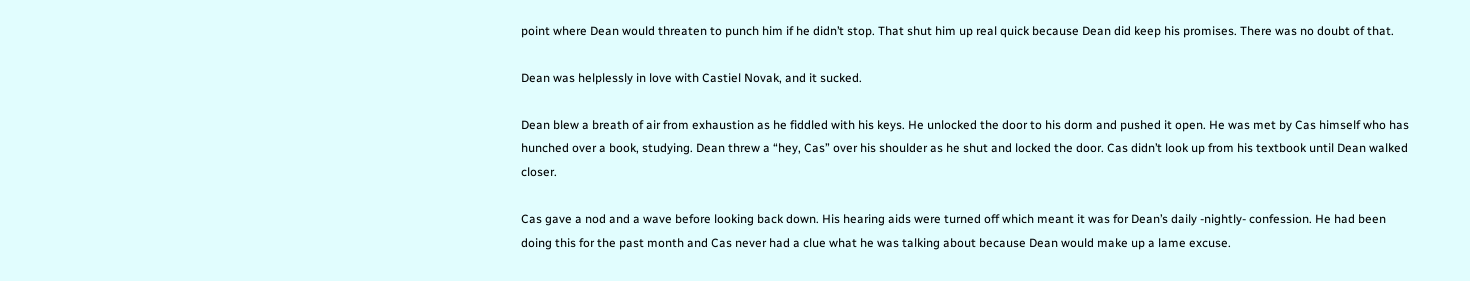point where Dean would threaten to punch him if he didn’t stop. That shut him up real quick because Dean did keep his promises. There was no doubt of that.

Dean was helplessly in love with Castiel Novak, and it sucked.

Dean blew a breath of air from exhaustion as he fiddled with his keys. He unlocked the door to his dorm and pushed it open. He was met by Cas himself who has hunched over a book, studying. Dean threw a “hey, Cas” over his shoulder as he shut and locked the door. Cas didn’t look up from his textbook until Dean walked closer.

Cas gave a nod and a wave before looking back down. His hearing aids were turned off which meant it was for Dean’s daily -nightly- confession. He had been doing this for the past month and Cas never had a clue what he was talking about because Dean would make up a lame excuse.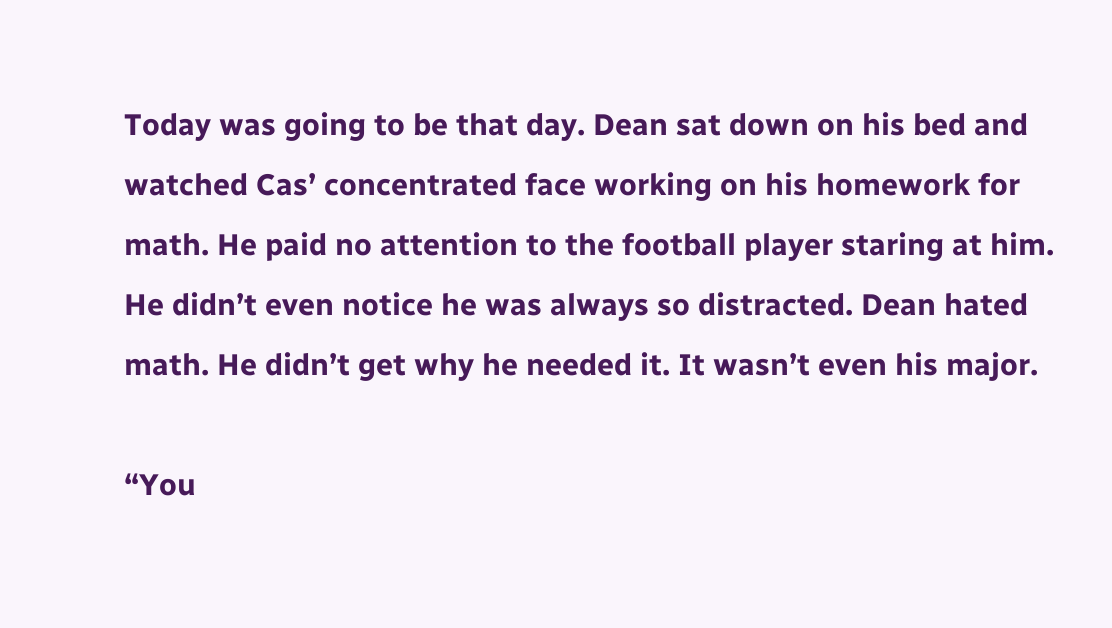Today was going to be that day. Dean sat down on his bed and watched Cas’ concentrated face working on his homework for math. He paid no attention to the football player staring at him. He didn’t even notice he was always so distracted. Dean hated math. He didn’t get why he needed it. It wasn’t even his major.

“You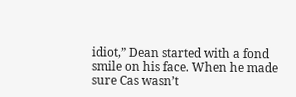idiot,” Dean started with a fond smile on his face. When he made sure Cas wasn’t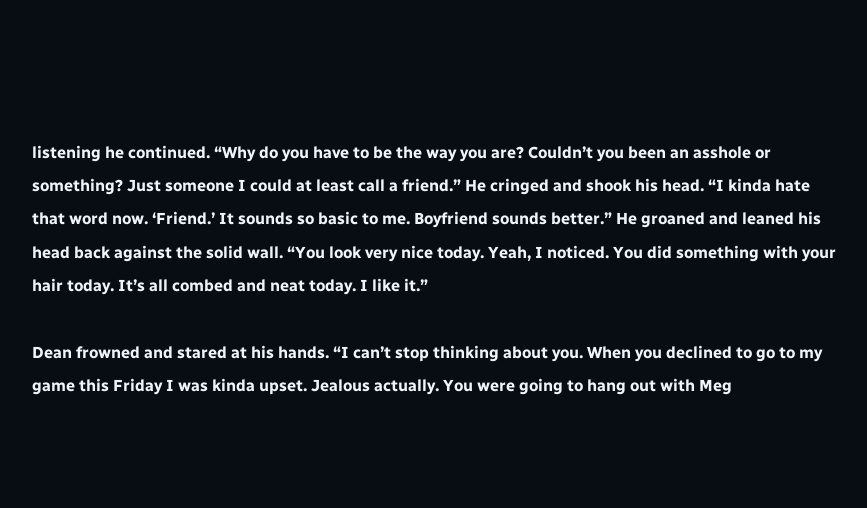listening he continued. “Why do you have to be the way you are? Couldn’t you been an asshole or something? Just someone I could at least call a friend.” He cringed and shook his head. “I kinda hate that word now. ‘Friend.’ It sounds so basic to me. Boyfriend sounds better.” He groaned and leaned his head back against the solid wall. “You look very nice today. Yeah, I noticed. You did something with your hair today. It’s all combed and neat today. I like it.”

Dean frowned and stared at his hands. “I can’t stop thinking about you. When you declined to go to my game this Friday I was kinda upset. Jealous actually. You were going to hang out with Meg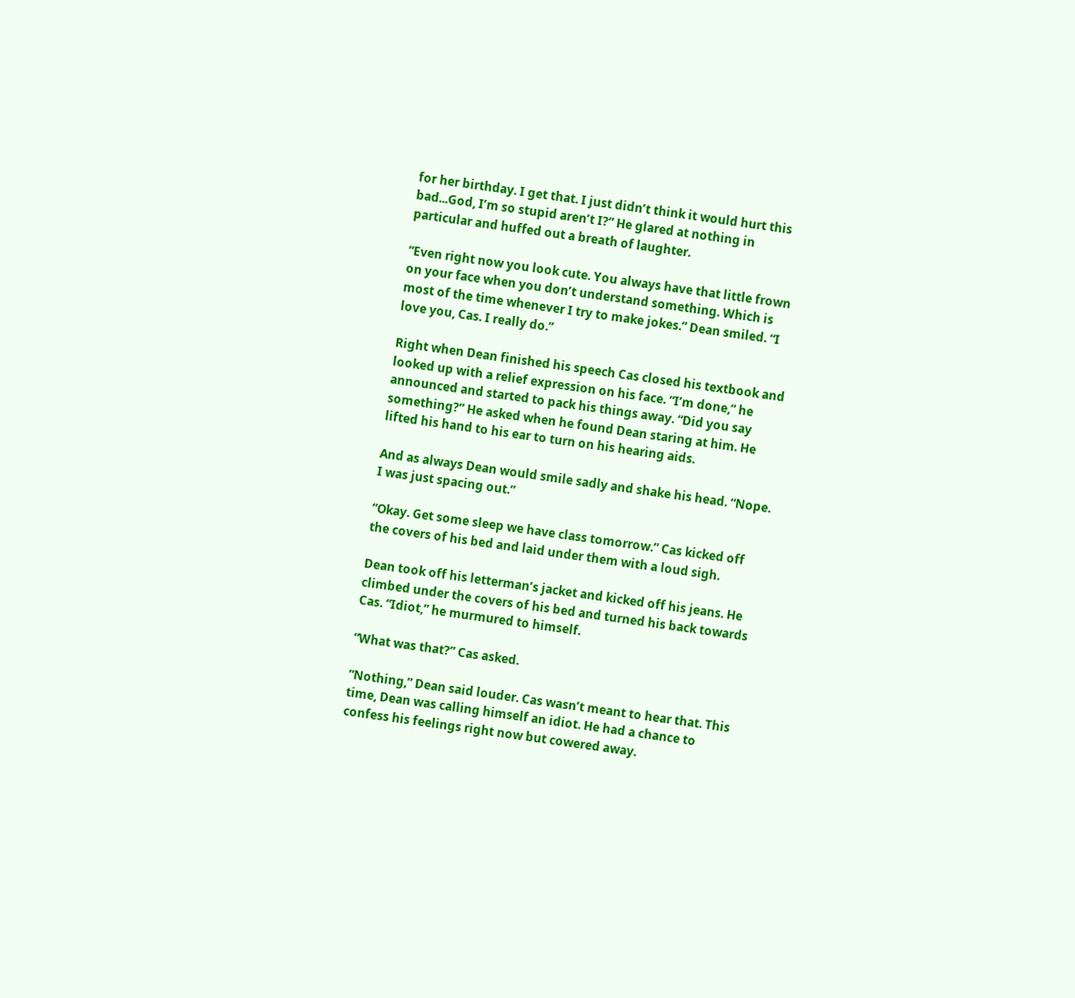for her birthday. I get that. I just didn’t think it would hurt this bad...God, I’m so stupid aren’t I?” He glared at nothing in particular and huffed out a breath of laughter.

“Even right now you look cute. You always have that little frown on your face when you don’t understand something. Which is most of the time whenever I try to make jokes.” Dean smiled. “I love you, Cas. I really do.”

Right when Dean finished his speech Cas closed his textbook and looked up with a relief expression on his face. “I’m done,” he announced and started to pack his things away. “Did you say something?” He asked when he found Dean staring at him. He lifted his hand to his ear to turn on his hearing aids.

And as always Dean would smile sadly and shake his head. “Nope. I was just spacing out.”

“Okay. Get some sleep we have class tomorrow.” Cas kicked off the covers of his bed and laid under them with a loud sigh.

Dean took off his letterman’s jacket and kicked off his jeans. He climbed under the covers of his bed and turned his back towards Cas. “Idiot,” he murmured to himself.

“What was that?” Cas asked.

“Nothing,” Dean said louder. Cas wasn’t meant to hear that. This time, Dean was calling himself an idiot. He had a chance to confess his feelings right now but cowered away.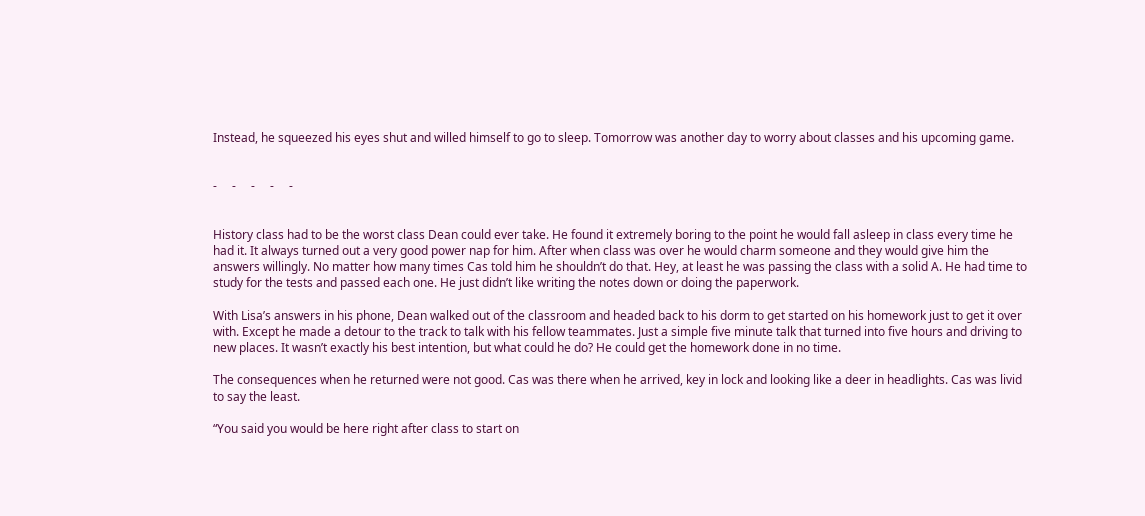Instead, he squeezed his eyes shut and willed himself to go to sleep. Tomorrow was another day to worry about classes and his upcoming game.


-     -     -     -     -


History class had to be the worst class Dean could ever take. He found it extremely boring to the point he would fall asleep in class every time he had it. It always turned out a very good power nap for him. After when class was over he would charm someone and they would give him the answers willingly. No matter how many times Cas told him he shouldn’t do that. Hey, at least he was passing the class with a solid A. He had time to study for the tests and passed each one. He just didn’t like writing the notes down or doing the paperwork.

With Lisa’s answers in his phone, Dean walked out of the classroom and headed back to his dorm to get started on his homework just to get it over with. Except he made a detour to the track to talk with his fellow teammates. Just a simple five minute talk that turned into five hours and driving to new places. It wasn’t exactly his best intention, but what could he do? He could get the homework done in no time.

The consequences when he returned were not good. Cas was there when he arrived, key in lock and looking like a deer in headlights. Cas was livid to say the least.

“You said you would be here right after class to start on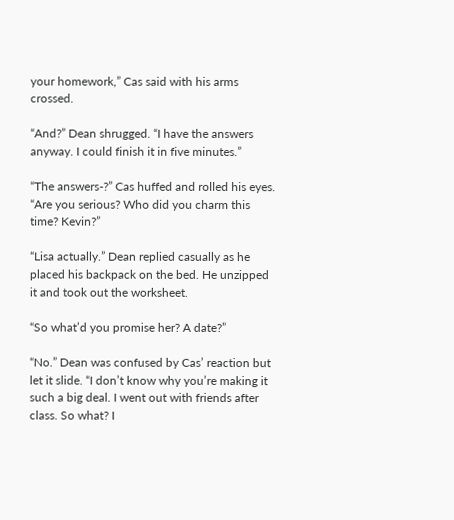your homework,” Cas said with his arms crossed.

“And?” Dean shrugged. “I have the answers anyway. I could finish it in five minutes.”

“The answers-?” Cas huffed and rolled his eyes. “Are you serious? Who did you charm this time? Kevin?”

“Lisa actually.” Dean replied casually as he placed his backpack on the bed. He unzipped it and took out the worksheet.

“So what’d you promise her? A date?”

“No.” Dean was confused by Cas’ reaction but let it slide. “I don’t know why you’re making it such a big deal. I went out with friends after class. So what? I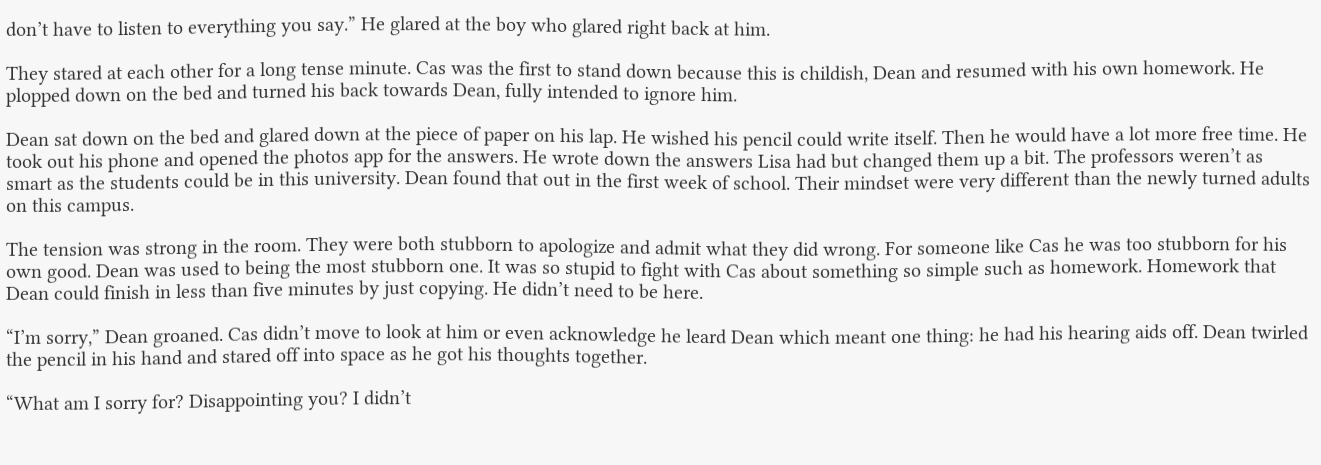don’t have to listen to everything you say.” He glared at the boy who glared right back at him.

They stared at each other for a long tense minute. Cas was the first to stand down because this is childish, Dean and resumed with his own homework. He plopped down on the bed and turned his back towards Dean, fully intended to ignore him.

Dean sat down on the bed and glared down at the piece of paper on his lap. He wished his pencil could write itself. Then he would have a lot more free time. He took out his phone and opened the photos app for the answers. He wrote down the answers Lisa had but changed them up a bit. The professors weren’t as smart as the students could be in this university. Dean found that out in the first week of school. Their mindset were very different than the newly turned adults on this campus.

The tension was strong in the room. They were both stubborn to apologize and admit what they did wrong. For someone like Cas he was too stubborn for his own good. Dean was used to being the most stubborn one. It was so stupid to fight with Cas about something so simple such as homework. Homework that Dean could finish in less than five minutes by just copying. He didn’t need to be here.

“I’m sorry,” Dean groaned. Cas didn’t move to look at him or even acknowledge he leard Dean which meant one thing: he had his hearing aids off. Dean twirled the pencil in his hand and stared off into space as he got his thoughts together.

“What am I sorry for? Disappointing you? I didn’t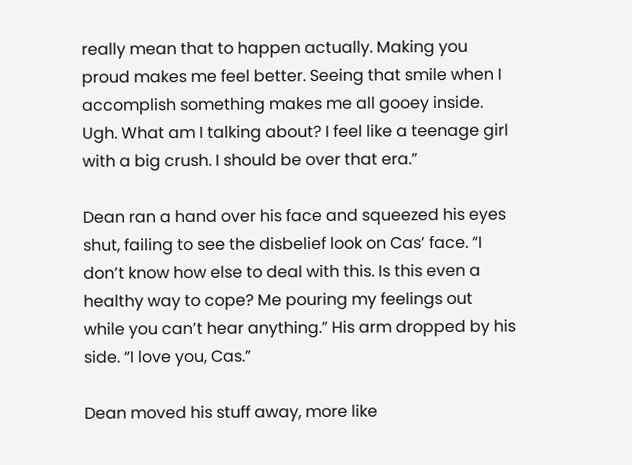really mean that to happen actually. Making you proud makes me feel better. Seeing that smile when I accomplish something makes me all gooey inside. Ugh. What am I talking about? I feel like a teenage girl with a big crush. I should be over that era.”

Dean ran a hand over his face and squeezed his eyes shut, failing to see the disbelief look on Cas’ face. “I don’t know how else to deal with this. Is this even a healthy way to cope? Me pouring my feelings out while you can’t hear anything.” His arm dropped by his side. “I love you, Cas.”

Dean moved his stuff away, more like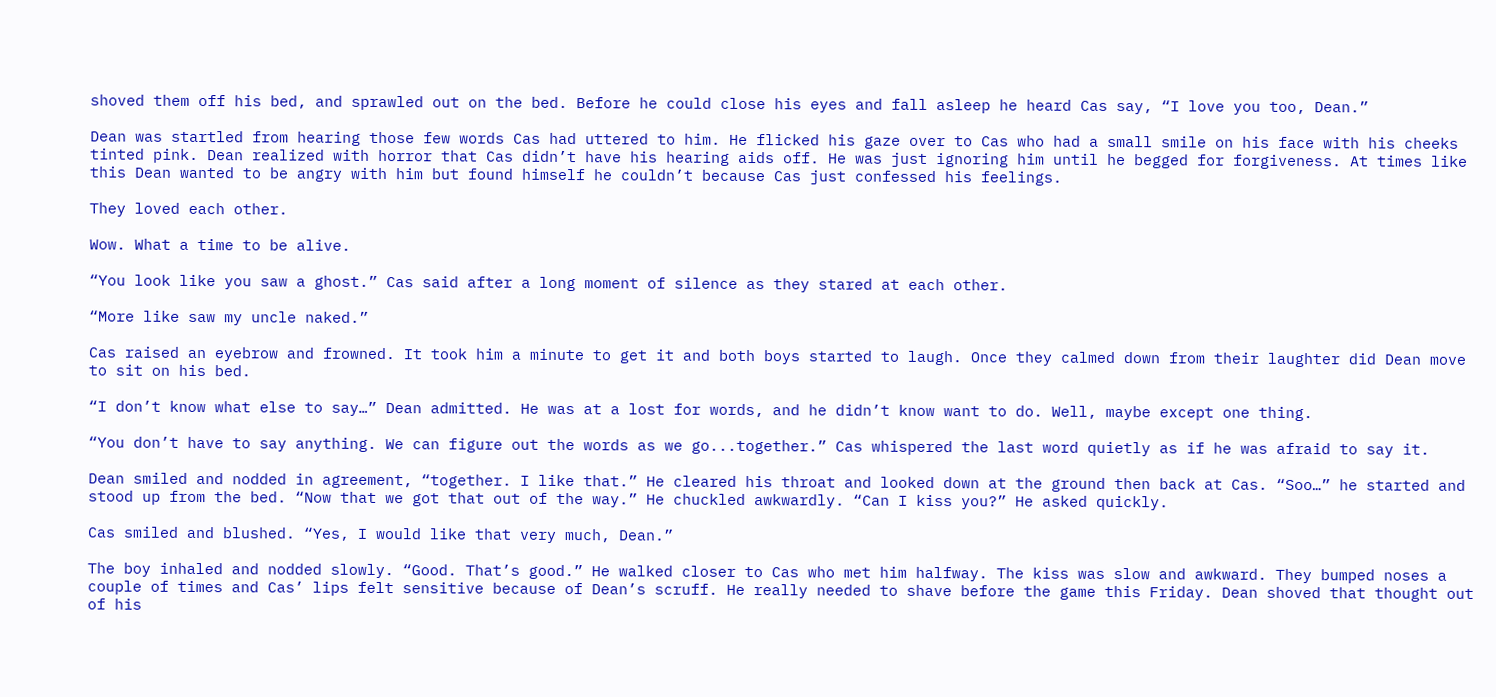shoved them off his bed, and sprawled out on the bed. Before he could close his eyes and fall asleep he heard Cas say, “I love you too, Dean.”

Dean was startled from hearing those few words Cas had uttered to him. He flicked his gaze over to Cas who had a small smile on his face with his cheeks tinted pink. Dean realized with horror that Cas didn’t have his hearing aids off. He was just ignoring him until he begged for forgiveness. At times like this Dean wanted to be angry with him but found himself he couldn’t because Cas just confessed his feelings.

They loved each other.

Wow. What a time to be alive.

“You look like you saw a ghost.” Cas said after a long moment of silence as they stared at each other.

“More like saw my uncle naked.”

Cas raised an eyebrow and frowned. It took him a minute to get it and both boys started to laugh. Once they calmed down from their laughter did Dean move to sit on his bed.

“I don’t know what else to say…” Dean admitted. He was at a lost for words, and he didn’t know want to do. Well, maybe except one thing.

“You don’t have to say anything. We can figure out the words as we go...together.” Cas whispered the last word quietly as if he was afraid to say it.

Dean smiled and nodded in agreement, “together. I like that.” He cleared his throat and looked down at the ground then back at Cas. “Soo…” he started and stood up from the bed. “Now that we got that out of the way.” He chuckled awkwardly. “Can I kiss you?” He asked quickly.

Cas smiled and blushed. “Yes, I would like that very much, Dean.”

The boy inhaled and nodded slowly. “Good. That’s good.” He walked closer to Cas who met him halfway. The kiss was slow and awkward. They bumped noses a couple of times and Cas’ lips felt sensitive because of Dean’s scruff. He really needed to shave before the game this Friday. Dean shoved that thought out of his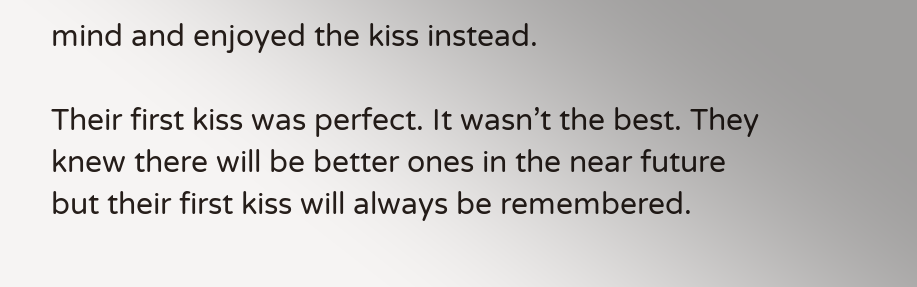mind and enjoyed the kiss instead.

Their first kiss was perfect. It wasn’t the best. They knew there will be better ones in the near future but their first kiss will always be remembered.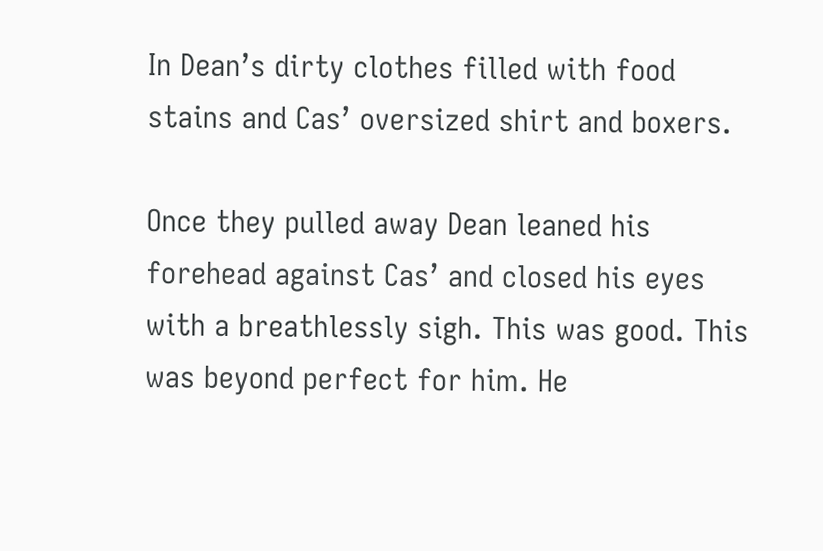In Dean’s dirty clothes filled with food stains and Cas’ oversized shirt and boxers.

Once they pulled away Dean leaned his forehead against Cas’ and closed his eyes with a breathlessly sigh. This was good. This was beyond perfect for him. He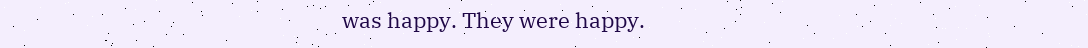was happy. They were happy.